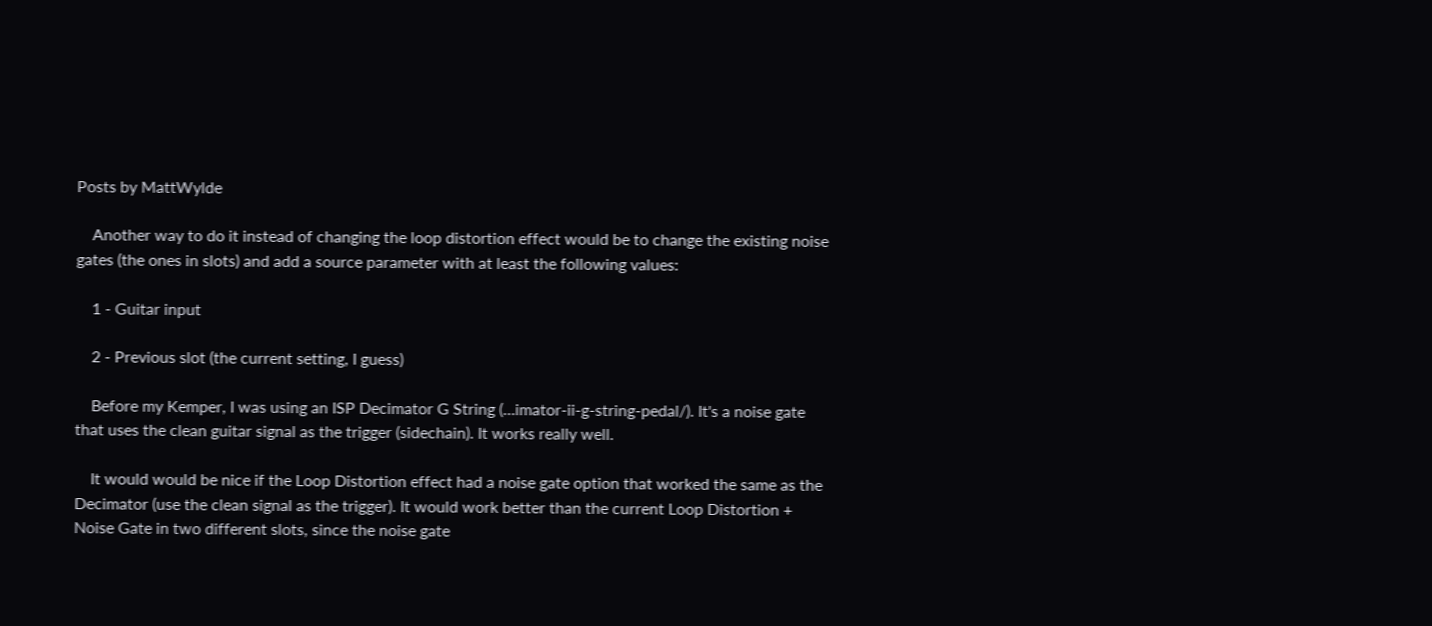Posts by MattWylde

    Another way to do it instead of changing the loop distortion effect would be to change the existing noise gates (the ones in slots) and add a source parameter with at least the following values:

    1 - Guitar input

    2 - Previous slot (the current setting, I guess)

    Before my Kemper, I was using an ISP Decimator G String (…imator-ii-g-string-pedal/). It's a noise gate that uses the clean guitar signal as the trigger (sidechain). It works really well.

    It would would be nice if the Loop Distortion effect had a noise gate option that worked the same as the Decimator (use the clean signal as the trigger). It would work better than the current Loop Distortion + Noise Gate in two different slots, since the noise gate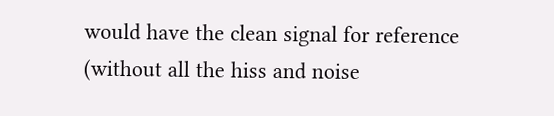would have the clean signal for reference (without all the hiss and noise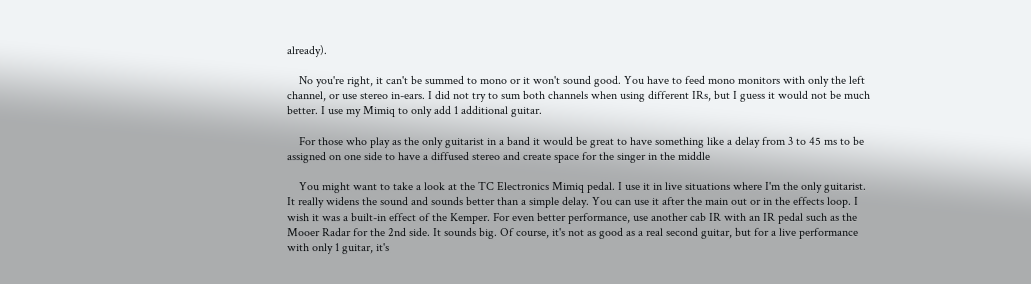already).

    No you're right, it can't be summed to mono or it won't sound good. You have to feed mono monitors with only the left channel, or use stereo in-ears. I did not try to sum both channels when using different IRs, but I guess it would not be much better. I use my Mimiq to only add 1 additional guitar.

    For those who play as the only guitarist in a band it would be great to have something like a delay from 3 to 45 ms to be assigned on one side to have a diffused stereo and create space for the singer in the middle

    You might want to take a look at the TC Electronics Mimiq pedal. I use it in live situations where I'm the only guitarist. It really widens the sound and sounds better than a simple delay. You can use it after the main out or in the effects loop. I wish it was a built-in effect of the Kemper. For even better performance, use another cab IR with an IR pedal such as the Mooer Radar for the 2nd side. It sounds big. Of course, it's not as good as a real second guitar, but for a live performance with only 1 guitar, it's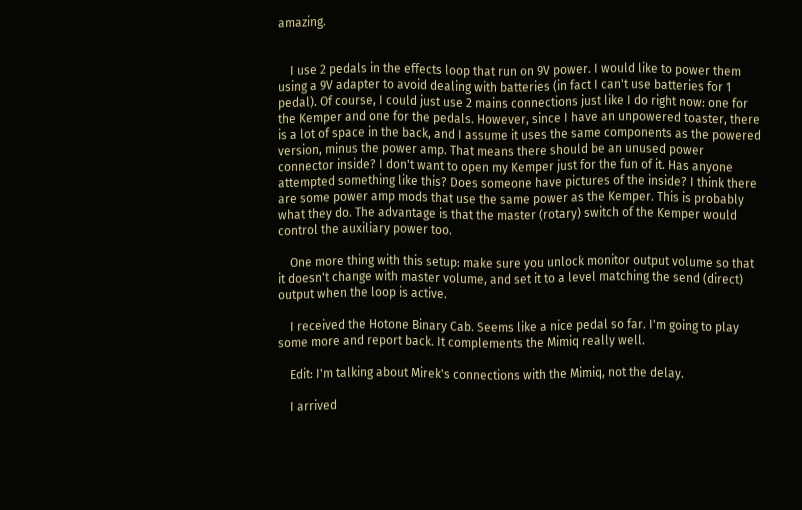amazing.


    I use 2 pedals in the effects loop that run on 9V power. I would like to power them using a 9V adapter to avoid dealing with batteries (in fact I can't use batteries for 1 pedal). Of course, I could just use 2 mains connections just like I do right now: one for the Kemper and one for the pedals. However, since I have an unpowered toaster, there is a lot of space in the back, and I assume it uses the same components as the powered version, minus the power amp. That means there should be an unused power connector inside? I don't want to open my Kemper just for the fun of it. Has anyone attempted something like this? Does someone have pictures of the inside? I think there are some power amp mods that use the same power as the Kemper. This is probably what they do. The advantage is that the master (rotary) switch of the Kemper would control the auxiliary power too.

    One more thing with this setup: make sure you unlock monitor output volume so that it doesn't change with master volume, and set it to a level matching the send (direct) output when the loop is active.

    I received the Hotone Binary Cab. Seems like a nice pedal so far. I'm going to play some more and report back. It complements the Mimiq really well.

    Edit: I'm talking about Mirek's connections with the Mimiq, not the delay.

    I arrived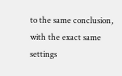to the same conclusion, with the exact same settings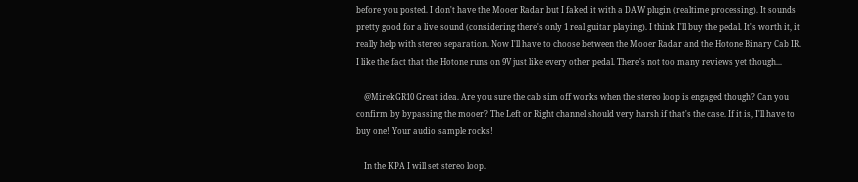before you posted. I don't have the Mooer Radar but I faked it with a DAW plugin (realtime processing). It sounds pretty good for a live sound (considering there's only 1 real guitar playing). I think I'll buy the pedal. It's worth it, it really help with stereo separation. Now I'll have to choose between the Mooer Radar and the Hotone Binary Cab IR. I like the fact that the Hotone runs on 9V just like every other pedal. There's not too many reviews yet though...

    @MirekGR10 Great idea. Are you sure the cab sim off works when the stereo loop is engaged though? Can you confirm by bypassing the mooer? The Left or Right channel should very harsh if that's the case. If it is, I'll have to buy one! Your audio sample rocks!

    In the KPA I will set stereo loop.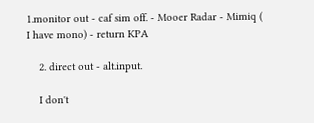1.monitor out - caf sim off. - Mooer Radar - Mimiq ( I have mono) - return KPA

    2. direct out - alt.input.

    I don't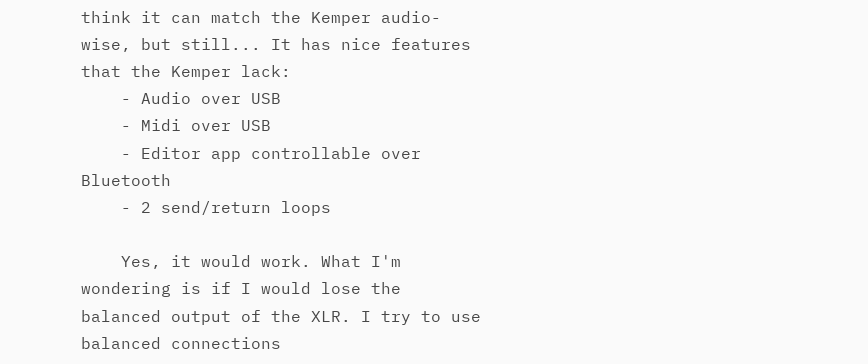think it can match the Kemper audio-wise, but still... It has nice features that the Kemper lack:
    - Audio over USB
    - Midi over USB
    - Editor app controllable over Bluetooth
    - 2 send/return loops

    Yes, it would work. What I'm wondering is if I would lose the balanced output of the XLR. I try to use balanced connections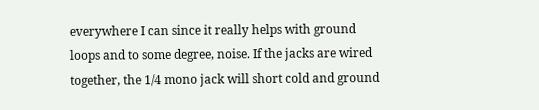everywhere I can since it really helps with ground loops and to some degree, noise. If the jacks are wired together, the 1/4 mono jack will short cold and ground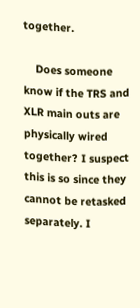together.

    Does someone know if the TRS and XLR main outs are physically wired together? I suspect this is so since they cannot be retasked separately. I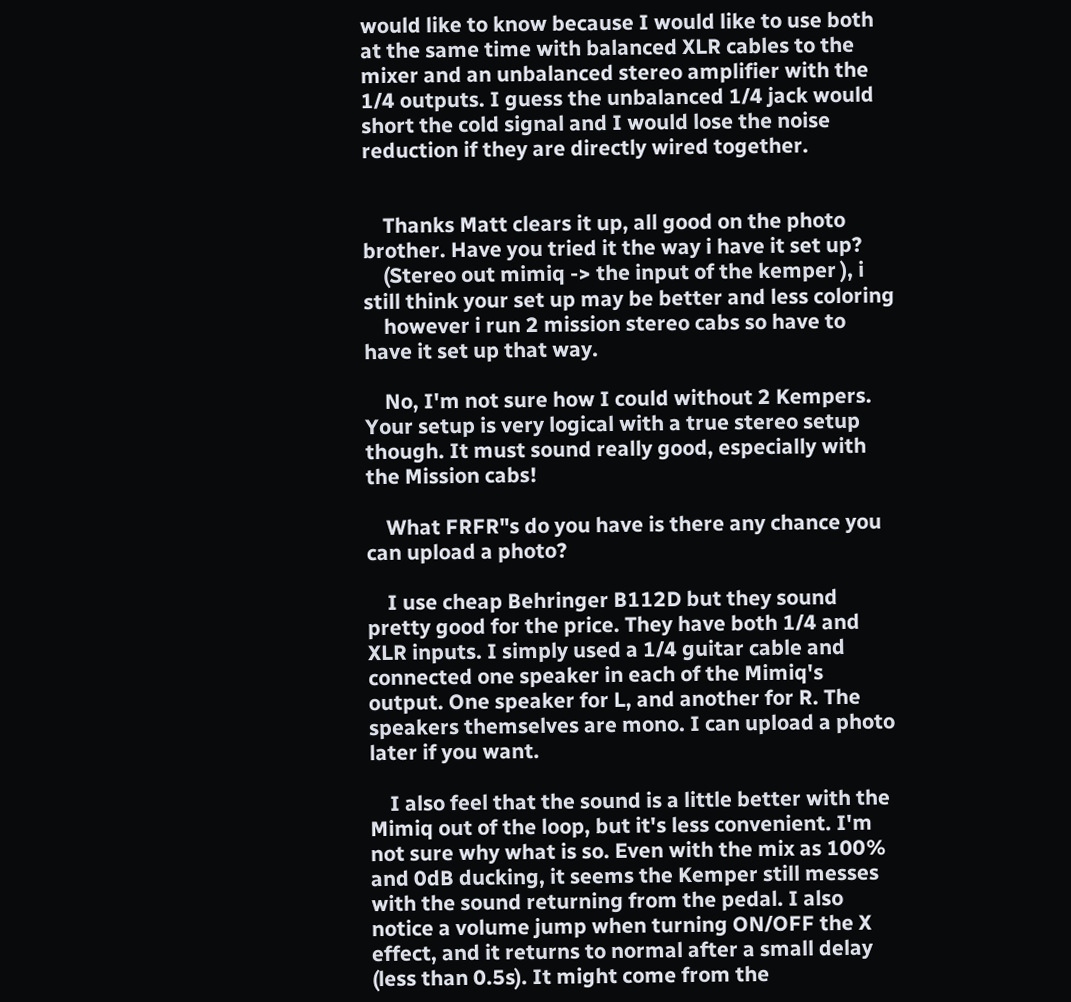would like to know because I would like to use both at the same time with balanced XLR cables to the mixer and an unbalanced stereo amplifier with the 1/4 outputs. I guess the unbalanced 1/4 jack would short the cold signal and I would lose the noise reduction if they are directly wired together.


    Thanks Matt clears it up, all good on the photo brother. Have you tried it the way i have it set up?
    (Stereo out mimiq -> the input of the kemper ), i still think your set up may be better and less coloring
    however i run 2 mission stereo cabs so have to have it set up that way.

    No, I'm not sure how I could without 2 Kempers. Your setup is very logical with a true stereo setup though. It must sound really good, especially with the Mission cabs!

    What FRFR"s do you have is there any chance you can upload a photo?

    I use cheap Behringer B112D but they sound pretty good for the price. They have both 1/4 and XLR inputs. I simply used a 1/4 guitar cable and connected one speaker in each of the Mimiq's output. One speaker for L, and another for R. The speakers themselves are mono. I can upload a photo later if you want.

    I also feel that the sound is a little better with the Mimiq out of the loop, but it's less convenient. I'm not sure why what is so. Even with the mix as 100% and 0dB ducking, it seems the Kemper still messes with the sound returning from the pedal. I also notice a volume jump when turning ON/OFF the X effect, and it returns to normal after a small delay (less than 0.5s). It might come from the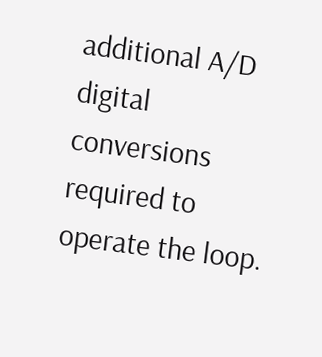additional A/D digital conversions required to operate the loop.